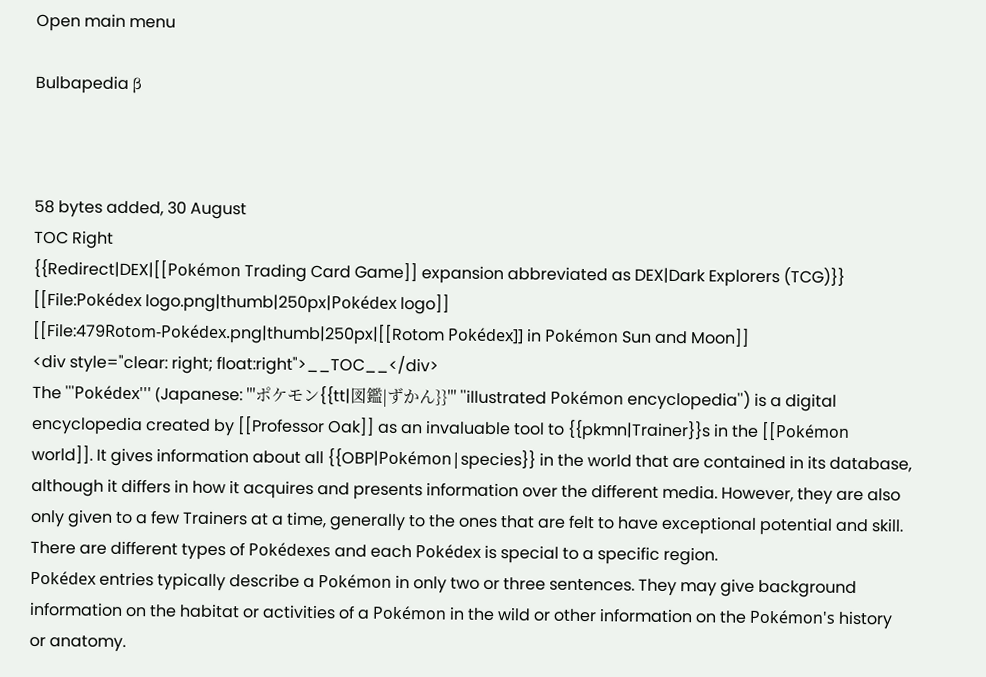Open main menu

Bulbapedia β



58 bytes added, 30 August
TOC Right
{{Redirect|DEX|[[Pokémon Trading Card Game]] expansion abbreviated as DEX|Dark Explorers (TCG)}}
[[File:Pokédex logo.png|thumb|250px|Pokédex logo]]
[[File:479Rotom-Pokédex.png|thumb|250px|[[Rotom Pokédex]] in Pokémon Sun and Moon]]
<div style="clear: right; float:right">__TOC__</div>
The '''Pokédex''' (Japanese: '''ポケモン{{tt|図鑑|ずかん}}''' ''illustrated Pokémon encyclopedia'') is a digital encyclopedia created by [[Professor Oak]] as an invaluable tool to {{pkmn|Trainer}}s in the [[Pokémon world]]. It gives information about all {{OBP|Pokémon|species}} in the world that are contained in its database, although it differs in how it acquires and presents information over the different media. However, they are also only given to a few Trainers at a time, generally to the ones that are felt to have exceptional potential and skill. There are different types of Pokédexes and each Pokédex is special to a specific region.
Pokédex entries typically describe a Pokémon in only two or three sentences. They may give background information on the habitat or activities of a Pokémon in the wild or other information on the Pokémon's history or anatomy.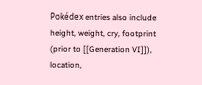Pokédex entries also include height, weight, cry, footprint (prior to [[Generation VI]]), location,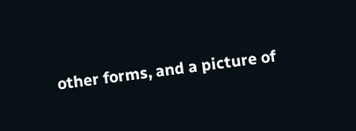other forms, and a picture of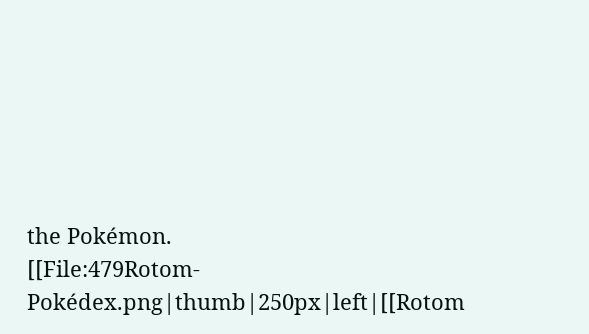the Pokémon.
[[File:479Rotom-Pokédex.png|thumb|250px|left|[[Rotom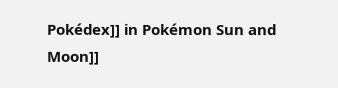Pokédex]] in Pokémon Sun and Moon]]